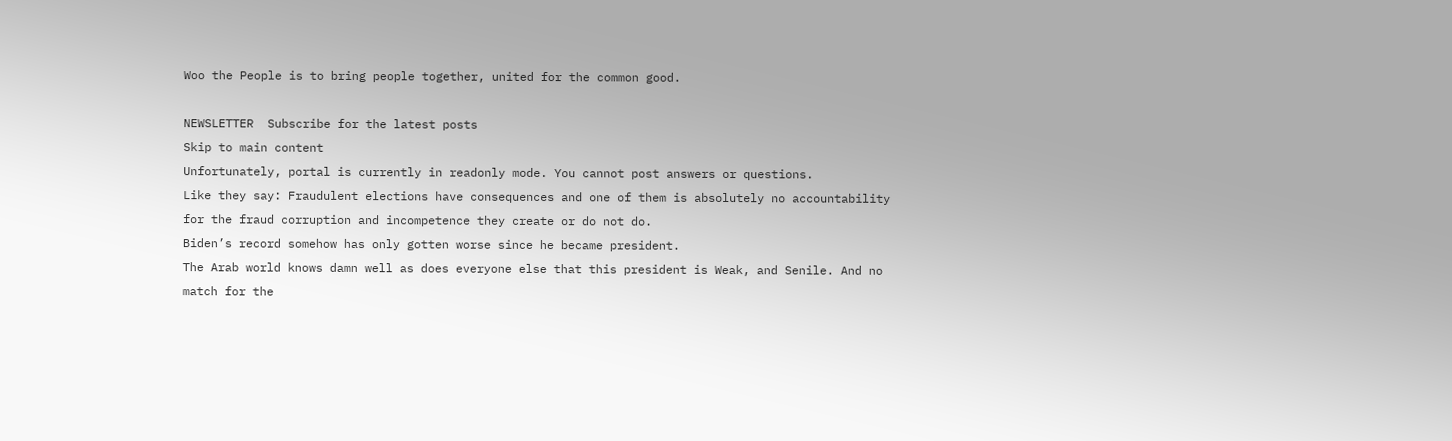Woo the People is to bring people together, united for the common good.

NEWSLETTER  Subscribe for the latest posts
Skip to main content
Unfortunately, portal is currently in readonly mode. You cannot post answers or questions.
Like they say: Fraudulent elections have consequences and one of them is absolutely no accountability for the fraud corruption and incompetence they create or do not do.
Biden’s record somehow has only gotten worse since he became president.
The Arab world knows damn well as does everyone else that this president is Weak, and Senile. And no match for the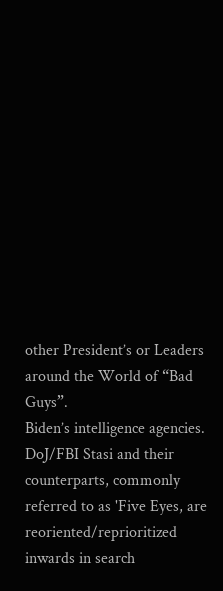other President’s or Leaders around the World of “Bad Guys”.
Biden’s intelligence agencies. DoJ/FBI Stasi and their counterparts, commonly referred to as 'Five Eyes, are reoriented/reprioritized inwards in search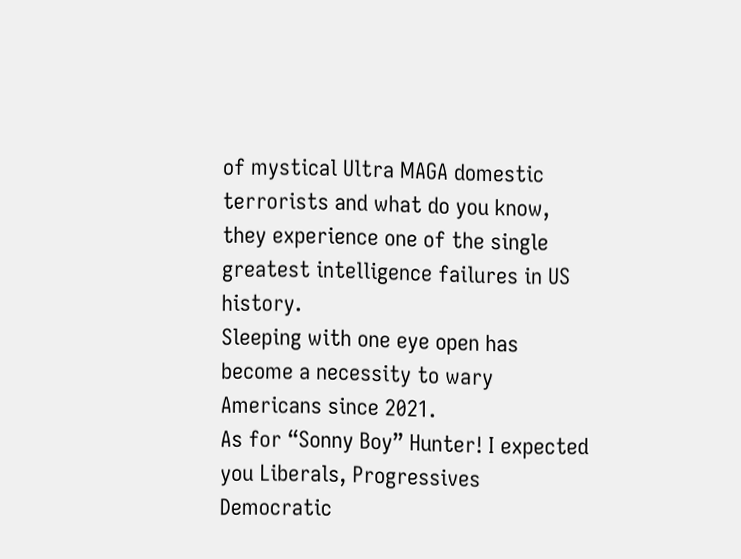of mystical Ultra MAGA domestic terrorists and what do you know, they experience one of the single greatest intelligence failures in US history.
Sleeping with one eye open has become a necessity to wary Americans since 2021.
As for “Sonny Boy” Hunter! I expected you Liberals, Progressives Democratic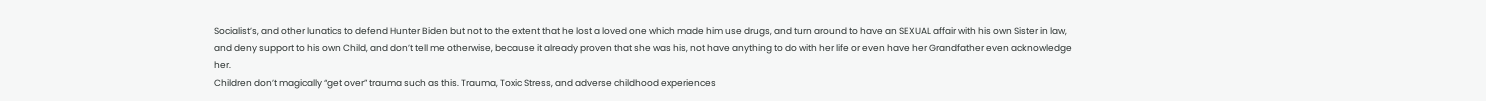Socialist’s, and other lunatics to defend Hunter Biden but not to the extent that he lost a loved one which made him use drugs, and turn around to have an SEXUAL affair with his own Sister in law, and deny support to his own Child, and don’t tell me otherwise, because it already proven that she was his, not have anything to do with her life or even have her Grandfather even acknowledge her.
Children don’t magically “get over” trauma such as this. Trauma, Toxic Stress, and adverse childhood experiences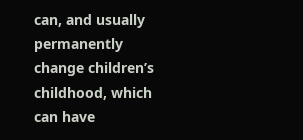can, and usually permanently change children’s childhood, which can have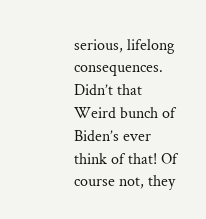serious, lifelong consequences. Didn’t that Weird bunch of Biden’s ever think of that! Of course not, they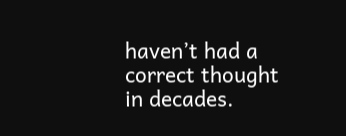haven’t had a correct thought in decades.